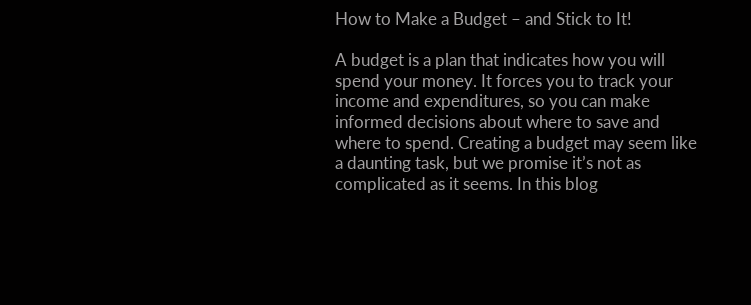How to Make a Budget – and Stick to It!

A budget is a plan that indicates how you will spend your money. It forces you to track your income and expenditures, so you can make informed decisions about where to save and where to spend. Creating a budget may seem like a daunting task, but we promise it’s not as complicated as it seems. In this blog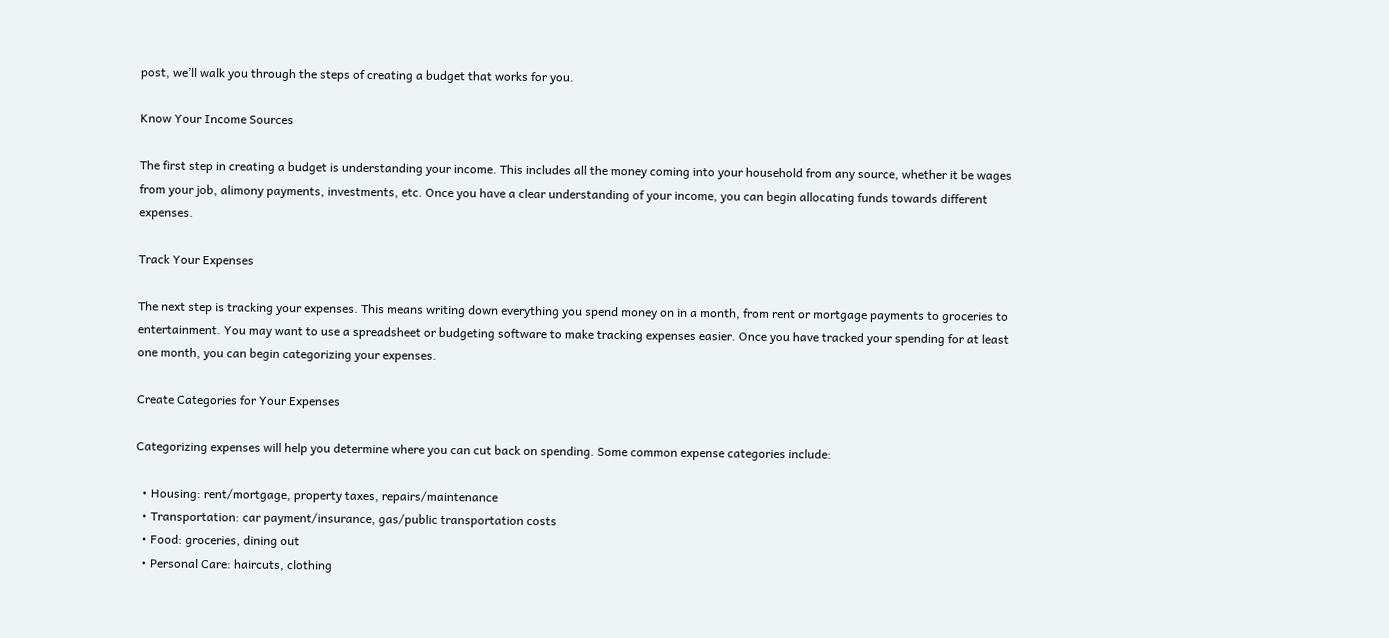post, we’ll walk you through the steps of creating a budget that works for you.

Know Your Income Sources

The first step in creating a budget is understanding your income. This includes all the money coming into your household from any source, whether it be wages from your job, alimony payments, investments, etc. Once you have a clear understanding of your income, you can begin allocating funds towards different expenses.

Track Your Expenses

The next step is tracking your expenses. This means writing down everything you spend money on in a month, from rent or mortgage payments to groceries to entertainment. You may want to use a spreadsheet or budgeting software to make tracking expenses easier. Once you have tracked your spending for at least one month, you can begin categorizing your expenses.

Create Categories for Your Expenses

Categorizing expenses will help you determine where you can cut back on spending. Some common expense categories include:

  • Housing: rent/mortgage, property taxes, repairs/maintenance
  • Transportation: car payment/insurance, gas/public transportation costs
  • Food: groceries, dining out
  • Personal Care: haircuts, clothing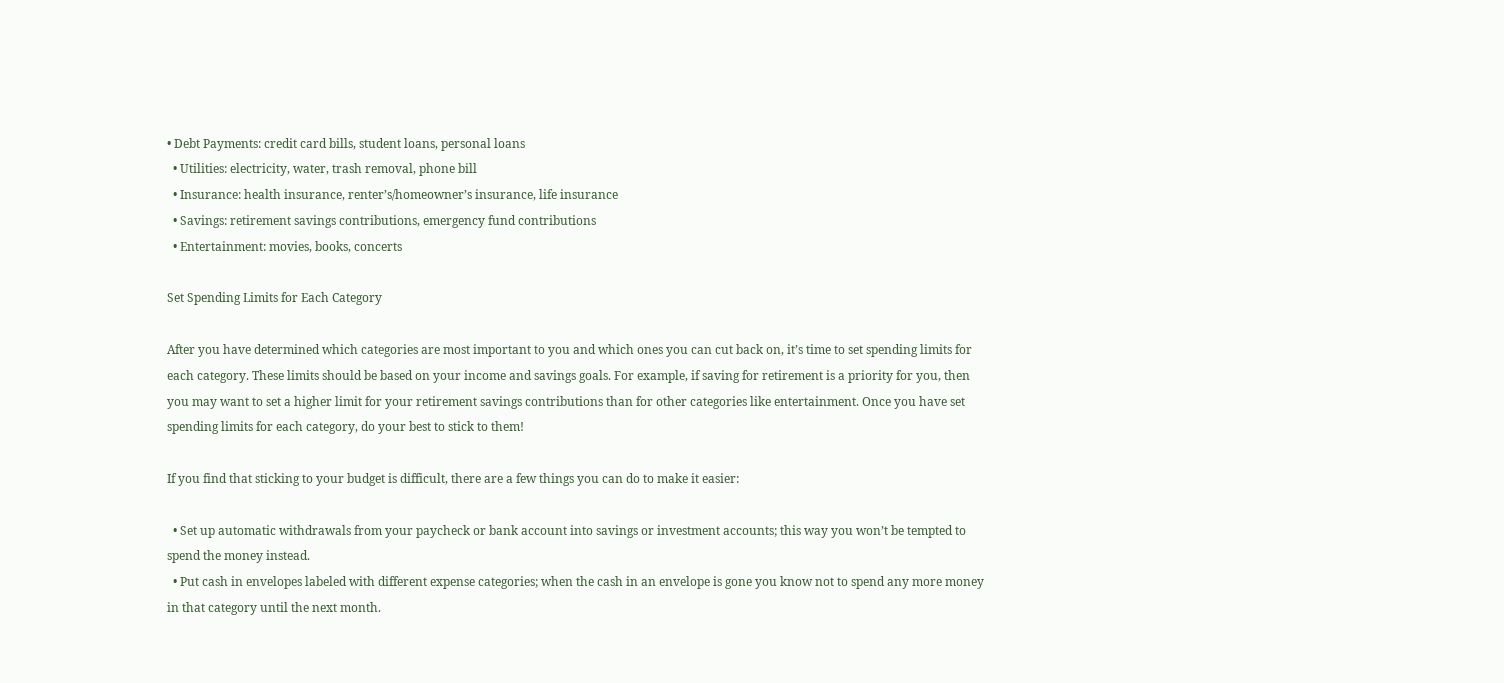• Debt Payments: credit card bills, student loans, personal loans
  • Utilities: electricity, water, trash removal, phone bill
  • Insurance: health insurance, renter’s/homeowner’s insurance, life insurance
  • Savings: retirement savings contributions, emergency fund contributions
  • Entertainment: movies, books, concerts

Set Spending Limits for Each Category

After you have determined which categories are most important to you and which ones you can cut back on, it’s time to set spending limits for each category. These limits should be based on your income and savings goals. For example, if saving for retirement is a priority for you, then you may want to set a higher limit for your retirement savings contributions than for other categories like entertainment. Once you have set spending limits for each category, do your best to stick to them!

If you find that sticking to your budget is difficult, there are a few things you can do to make it easier:

  • Set up automatic withdrawals from your paycheck or bank account into savings or investment accounts; this way you won’t be tempted to spend the money instead.
  • Put cash in envelopes labeled with different expense categories; when the cash in an envelope is gone you know not to spend any more money in that category until the next month.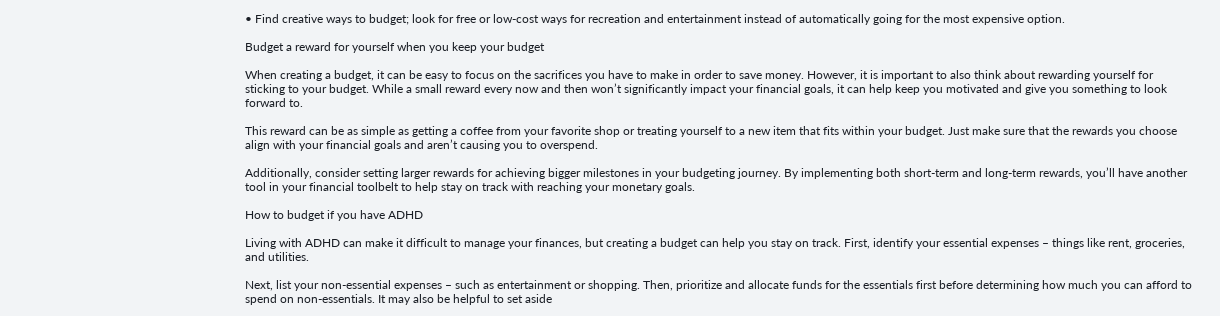• Find creative ways to budget; look for free or low-cost ways for recreation and entertainment instead of automatically going for the most expensive option.

Budget a reward for yourself when you keep your budget

When creating a budget, it can be easy to focus on the sacrifices you have to make in order to save money. However, it is important to also think about rewarding yourself for sticking to your budget. While a small reward every now and then won’t significantly impact your financial goals, it can help keep you motivated and give you something to look forward to.

This reward can be as simple as getting a coffee from your favorite shop or treating yourself to a new item that fits within your budget. Just make sure that the rewards you choose align with your financial goals and aren’t causing you to overspend.

Additionally, consider setting larger rewards for achieving bigger milestones in your budgeting journey. By implementing both short-term and long-term rewards, you’ll have another tool in your financial toolbelt to help stay on track with reaching your monetary goals.

How to budget if you have ADHD

Living with ADHD can make it difficult to manage your finances, but creating a budget can help you stay on track. First, identify your essential expenses – things like rent, groceries, and utilities.

Next, list your non-essential expenses – such as entertainment or shopping. Then, prioritize and allocate funds for the essentials first before determining how much you can afford to spend on non-essentials. It may also be helpful to set aside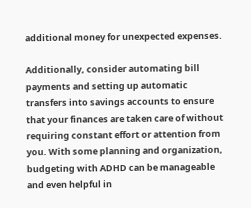additional money for unexpected expenses.

Additionally, consider automating bill payments and setting up automatic transfers into savings accounts to ensure that your finances are taken care of without requiring constant effort or attention from you. With some planning and organization, budgeting with ADHD can be manageable and even helpful in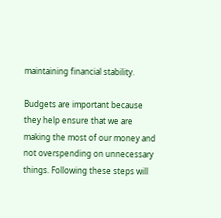maintaining financial stability.

Budgets are important because they help ensure that we are making the most of our money and not overspending on unnecessary things. Following these steps will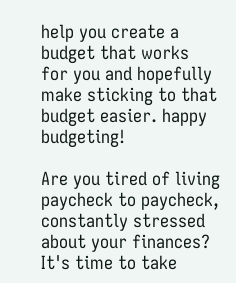help you create a budget that works for you and hopefully make sticking to that budget easier. happy budgeting!

Are you tired of living paycheck to paycheck, constantly stressed about your finances? It's time to take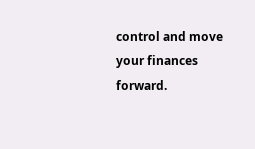control and move your finances forward.